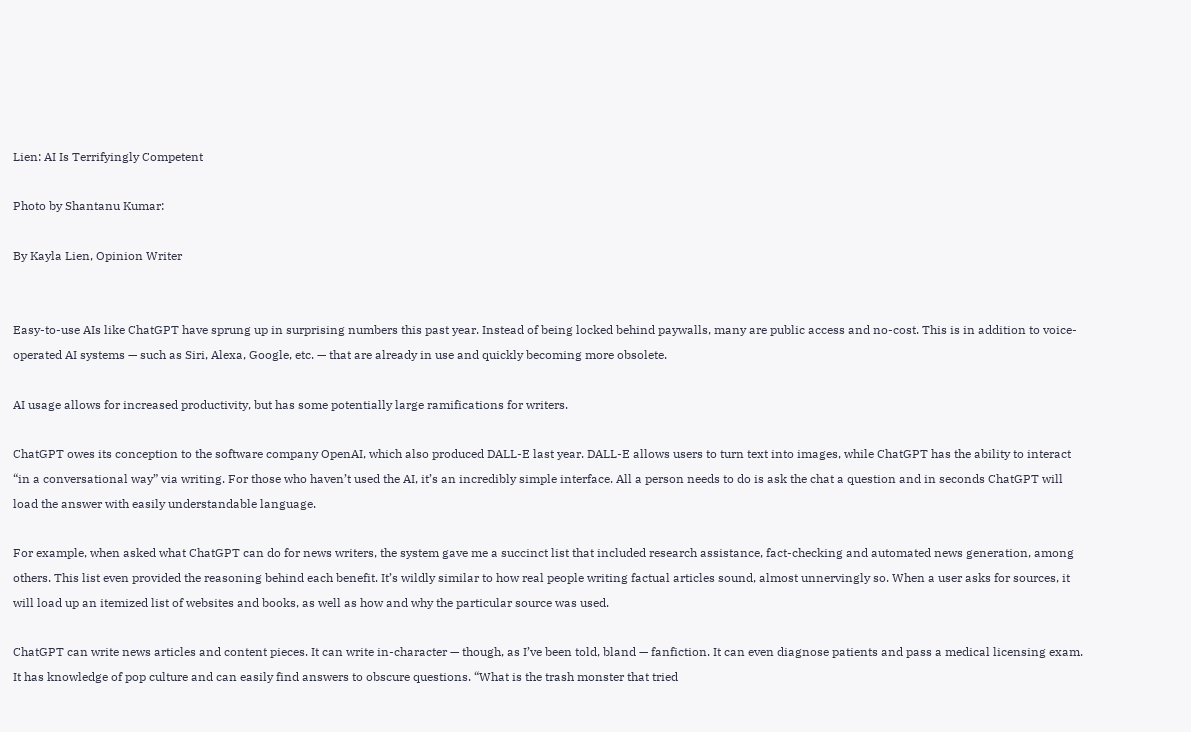Lien: AI Is Terrifyingly Competent

Photo by Shantanu Kumar:

By Kayla Lien, Opinion Writer


Easy-to-use AIs like ChatGPT have sprung up in surprising numbers this past year. Instead of being locked behind paywalls, many are public access and no-cost. This is in addition to voice-operated AI systems — such as Siri, Alexa, Google, etc. — that are already in use and quickly becoming more obsolete.

AI usage allows for increased productivity, but has some potentially large ramifications for writers.

ChatGPT owes its conception to the software company OpenAI, which also produced DALL-E last year. DALL-E allows users to turn text into images, while ChatGPT has the ability to interact “in a conversational way” via writing. For those who haven’t used the AI, it’s an incredibly simple interface. All a person needs to do is ask the chat a question and in seconds ChatGPT will load the answer with easily understandable language.

For example, when asked what ChatGPT can do for news writers, the system gave me a succinct list that included research assistance, fact-checking and automated news generation, among others. This list even provided the reasoning behind each benefit. It’s wildly similar to how real people writing factual articles sound, almost unnervingly so. When a user asks for sources, it will load up an itemized list of websites and books, as well as how and why the particular source was used.

ChatGPT can write news articles and content pieces. It can write in-character — though, as I’ve been told, bland — fanfiction. It can even diagnose patients and pass a medical licensing exam. It has knowledge of pop culture and can easily find answers to obscure questions. “What is the trash monster that tried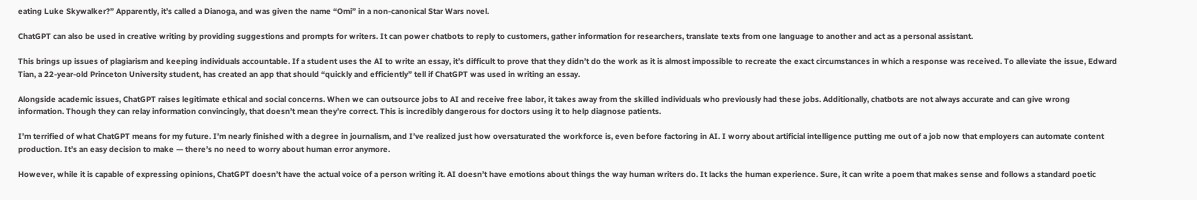eating Luke Skywalker?” Apparently, it’s called a Dianoga, and was given the name “Omi” in a non-canonical Star Wars novel.

ChatGPT can also be used in creative writing by providing suggestions and prompts for writers. It can power chatbots to reply to customers, gather information for researchers, translate texts from one language to another and act as a personal assistant.

This brings up issues of plagiarism and keeping individuals accountable. If a student uses the AI to write an essay, it’s difficult to prove that they didn’t do the work as it is almost impossible to recreate the exact circumstances in which a response was received. To alleviate the issue, Edward Tian, a 22-year-old Princeton University student, has created an app that should “quickly and efficiently” tell if ChatGPT was used in writing an essay.

Alongside academic issues, ChatGPT raises legitimate ethical and social concerns. When we can outsource jobs to AI and receive free labor, it takes away from the skilled individuals who previously had these jobs. Additionally, chatbots are not always accurate and can give wrong information. Though they can relay information convincingly, that doesn’t mean they’re correct. This is incredibly dangerous for doctors using it to help diagnose patients.

I’m terrified of what ChatGPT means for my future. I’m nearly finished with a degree in journalism, and I’ve realized just how oversaturated the workforce is, even before factoring in AI. I worry about artificial intelligence putting me out of a job now that employers can automate content production. It’s an easy decision to make — there’s no need to worry about human error anymore.

However, while it is capable of expressing opinions, ChatGPT doesn’t have the actual voice of a person writing it. AI doesn’t have emotions about things the way human writers do. It lacks the human experience. Sure, it can write a poem that makes sense and follows a standard poetic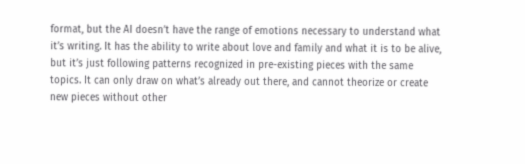format, but the AI doesn’t have the range of emotions necessary to understand what it’s writing. It has the ability to write about love and family and what it is to be alive, but it’s just following patterns recognized in pre-existing pieces with the same topics. It can only draw on what’s already out there, and cannot theorize or create new pieces without other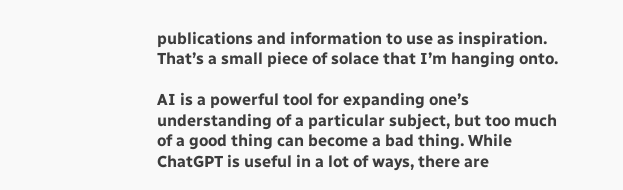publications and information to use as inspiration. That’s a small piece of solace that I’m hanging onto.

AI is a powerful tool for expanding one’s understanding of a particular subject, but too much of a good thing can become a bad thing. While ChatGPT is useful in a lot of ways, there are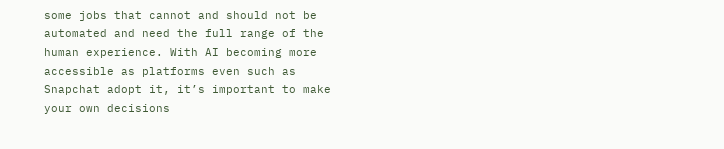some jobs that cannot and should not be automated and need the full range of the human experience. With AI becoming more accessible as platforms even such as Snapchat adopt it, it’s important to make your own decisions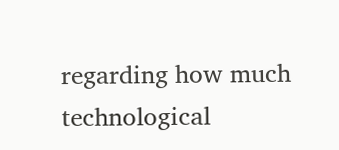regarding how much technological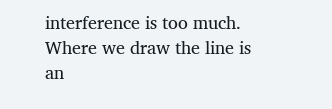interference is too much. Where we draw the line is an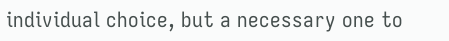individual choice, but a necessary one to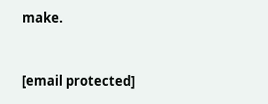make.


[email protected]